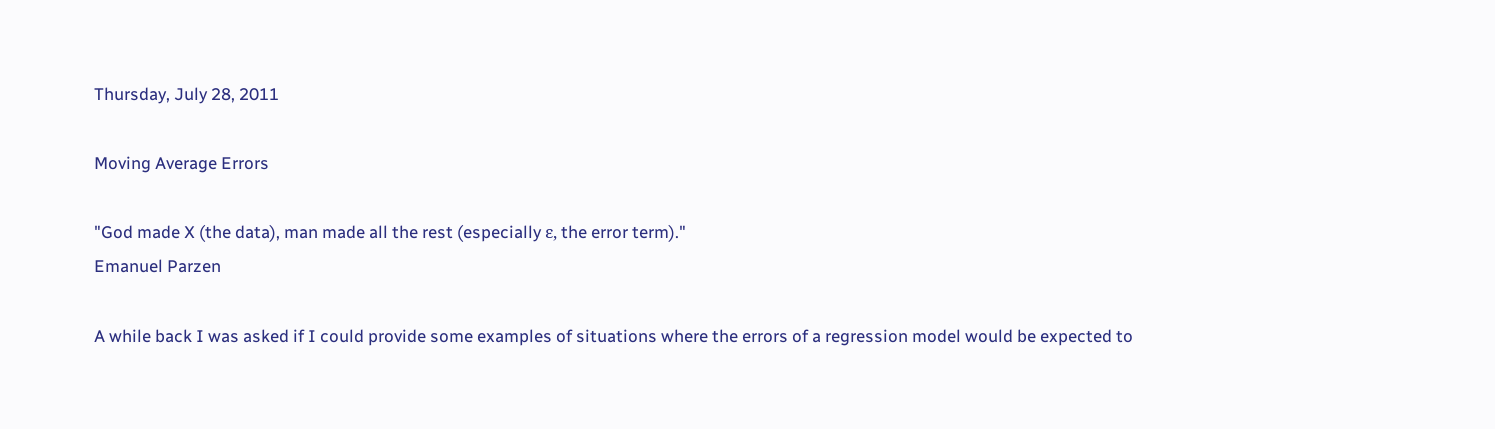Thursday, July 28, 2011

Moving Average Errors

"God made X (the data), man made all the rest (especially ε, the error term)."
Emanuel Parzen

A while back I was asked if I could provide some examples of situations where the errors of a regression model would be expected to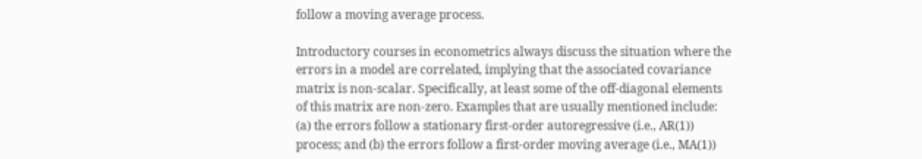follow a moving average process.

Introductory courses in econometrics always discuss the situation where the errors in a model are correlated, implying that the associated covariance matrix is non-scalar. Specifically, at least some of the off-diagonal elements of this matrix are non-zero. Examples that are usually mentioned include: (a) the errors follow a stationary first-order autoregressive (i.e., AR(1)) process; and (b) the errors follow a first-order moving average (i.e., MA(1))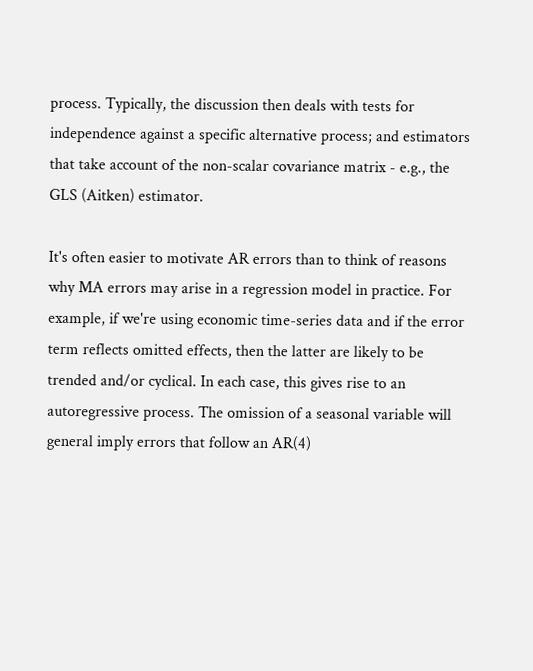process. Typically, the discussion then deals with tests for independence against a specific alternative process; and estimators that take account of the non-scalar covariance matrix - e.g., the GLS (Aitken) estimator.

It's often easier to motivate AR errors than to think of reasons why MA errors may arise in a regression model in practice. For example, if we're using economic time-series data and if the error term reflects omitted effects, then the latter are likely to be trended and/or cyclical. In each case, this gives rise to an autoregressive process. The omission of a seasonal variable will general imply errors that follow an AR(4)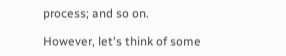process; and so on.

However, let's think of some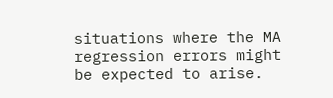situations where the MA regression errors might be expected to arise.